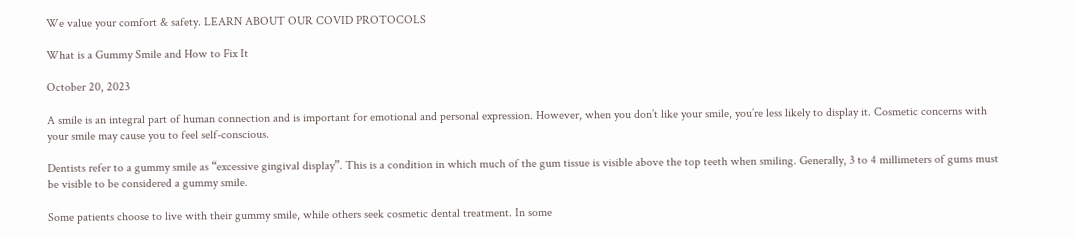We value your comfort & safety. LEARN ABOUT OUR COVID PROTOCOLS

What is a Gummy Smile and How to Fix It

October 20, 2023

A smile is an integral part of human connection and is important for emotional and personal expression. However, when you don’t like your smile, you’re less likely to display it. Cosmetic concerns with your smile may cause you to feel self-conscious.

Dentists refer to a gummy smile as “excessive gingival display”. This is a condition in which much of the gum tissue is visible above the top teeth when smiling. Generally, 3 to 4 millimeters of gums must be visible to be considered a gummy smile.

Some patients choose to live with their gummy smile, while others seek cosmetic dental treatment. In some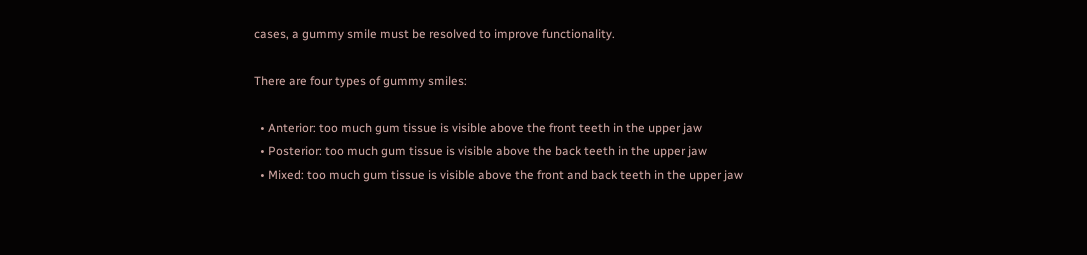cases, a gummy smile must be resolved to improve functionality.

There are four types of gummy smiles:

  • Anterior: too much gum tissue is visible above the front teeth in the upper jaw
  • Posterior: too much gum tissue is visible above the back teeth in the upper jaw
  • Mixed: too much gum tissue is visible above the front and back teeth in the upper jaw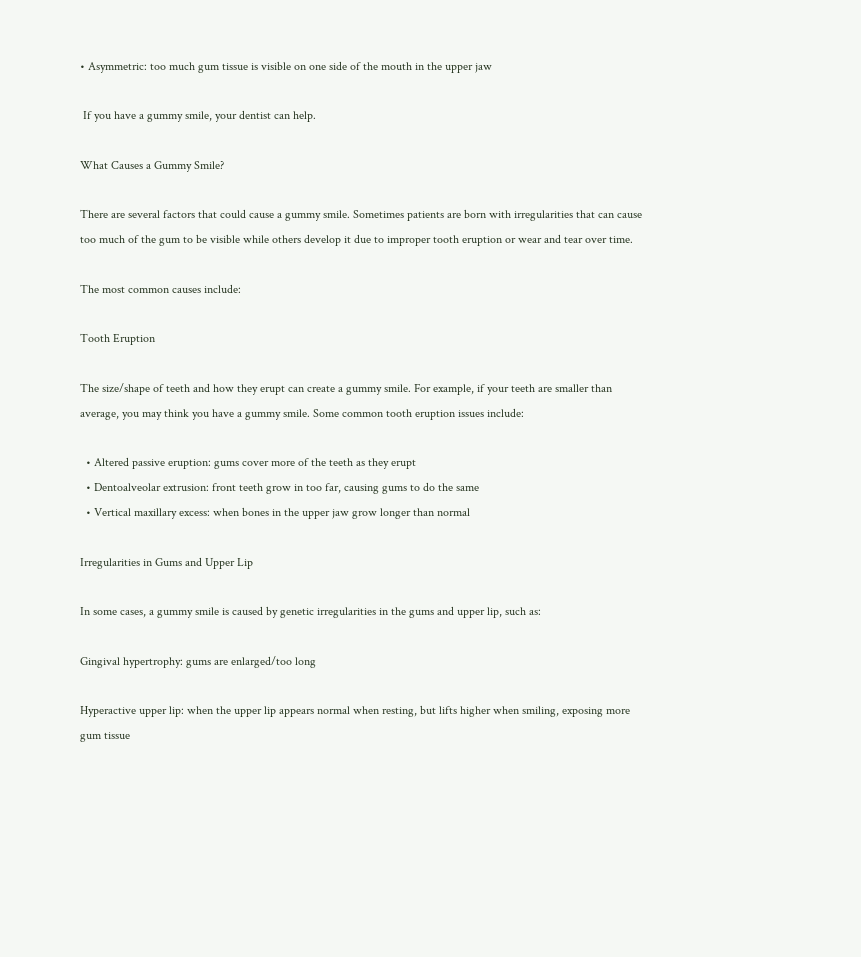• Asymmetric: too much gum tissue is visible on one side of the mouth in the upper jaw

 If you have a gummy smile, your dentist can help.

What Causes a Gummy Smile?

There are several factors that could cause a gummy smile. Sometimes patients are born with irregularities that can cause too much of the gum to be visible while others develop it due to improper tooth eruption or wear and tear over time.

The most common causes include:

Tooth Eruption

The size/shape of teeth and how they erupt can create a gummy smile. For example, if your teeth are smaller than average, you may think you have a gummy smile. Some common tooth eruption issues include:

  • Altered passive eruption: gums cover more of the teeth as they erupt
  • Dentoalveolar extrusion: front teeth grow in too far, causing gums to do the same
  • Vertical maxillary excess: when bones in the upper jaw grow longer than normal

Irregularities in Gums and Upper Lip

In some cases, a gummy smile is caused by genetic irregularities in the gums and upper lip, such as:

Gingival hypertrophy: gums are enlarged/too long

Hyperactive upper lip: when the upper lip appears normal when resting, but lifts higher when smiling, exposing more gum tissue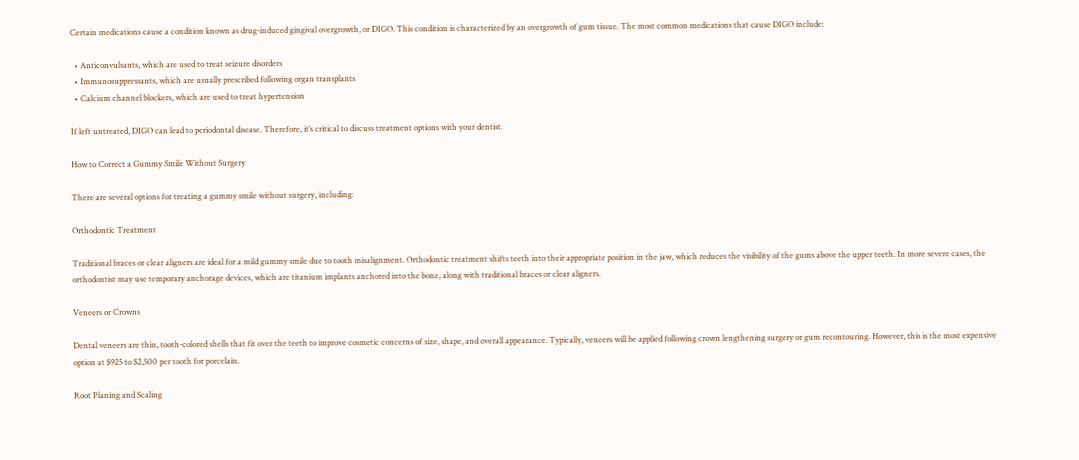Certain medications cause a condition known as drug-induced gingival overgrowth, or DIGO. This condition is characterized by an overgrowth of gum tissue. The most common medications that cause DIGO include:

  • Anticonvulsants, which are used to treat seizure disorders
  • Immunosuppressants, which are usually prescribed following organ transplants
  • Calcium channel blockers, which are used to treat hypertension

If left untreated, DIGO can lead to periodontal disease. Therefore, it’s critical to discuss treatment options with your dentist.

How to Correct a Gummy Smile Without Surgery

There are several options for treating a gummy smile without surgery, including:

Orthodontic Treatment

Traditional braces or clear aligners are ideal for a mild gummy smile due to tooth misalignment. Orthodontic treatment shifts teeth into their appropriate position in the jaw, which reduces the visibility of the gums above the upper teeth. In more severe cases, the orthodontist may use temporary anchorage devices, which are titanium implants anchored into the bone, along with traditional braces or clear aligners.

Veneers or Crowns

Dental veneers are thin, tooth-colored shells that fit over the teeth to improve cosmetic concerns of size, shape, and overall appearance. Typically, veneers will be applied following crown lengthening surgery or gum recontouring. However, this is the most expensive option at $925 to $2,500 per tooth for porcelain.

Root Planing and Scaling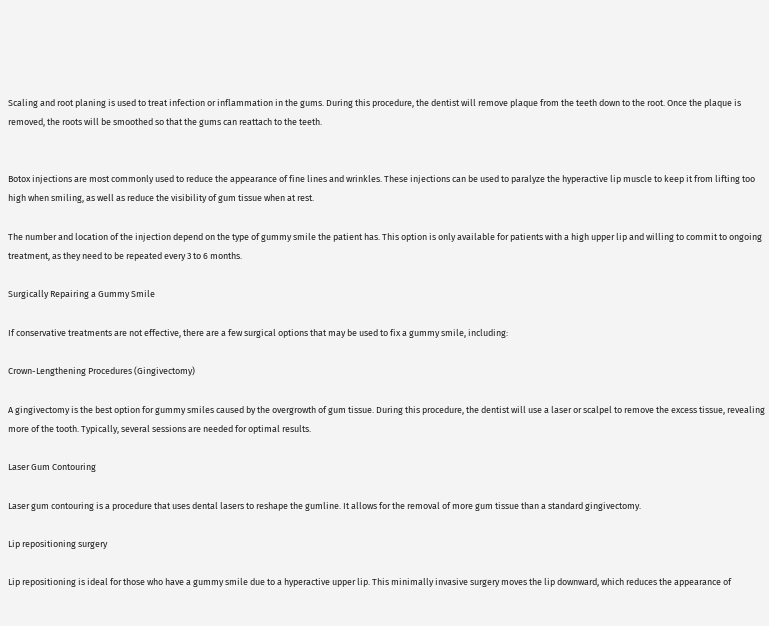Scaling and root planing is used to treat infection or inflammation in the gums. During this procedure, the dentist will remove plaque from the teeth down to the root. Once the plaque is removed, the roots will be smoothed so that the gums can reattach to the teeth.


Botox injections are most commonly used to reduce the appearance of fine lines and wrinkles. These injections can be used to paralyze the hyperactive lip muscle to keep it from lifting too high when smiling, as well as reduce the visibility of gum tissue when at rest.

The number and location of the injection depend on the type of gummy smile the patient has. This option is only available for patients with a high upper lip and willing to commit to ongoing treatment, as they need to be repeated every 3 to 6 months.

Surgically Repairing a Gummy Smile

If conservative treatments are not effective, there are a few surgical options that may be used to fix a gummy smile, including:

Crown-Lengthening Procedures (Gingivectomy)

A gingivectomy is the best option for gummy smiles caused by the overgrowth of gum tissue. During this procedure, the dentist will use a laser or scalpel to remove the excess tissue, revealing more of the tooth. Typically, several sessions are needed for optimal results.

Laser Gum Contouring

Laser gum contouring is a procedure that uses dental lasers to reshape the gumline. It allows for the removal of more gum tissue than a standard gingivectomy.

Lip repositioning surgery

Lip repositioning is ideal for those who have a gummy smile due to a hyperactive upper lip. This minimally invasive surgery moves the lip downward, which reduces the appearance of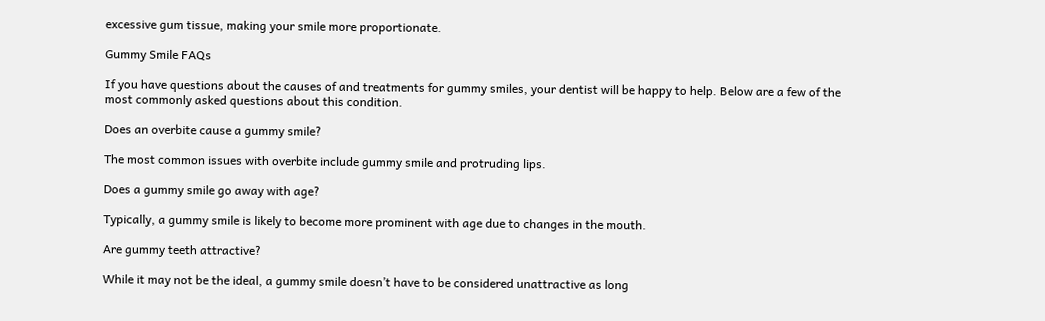excessive gum tissue, making your smile more proportionate.

Gummy Smile FAQs

If you have questions about the causes of and treatments for gummy smiles, your dentist will be happy to help. Below are a few of the most commonly asked questions about this condition.

Does an overbite cause a gummy smile?

The most common issues with overbite include gummy smile and protruding lips.

Does a gummy smile go away with age?

Typically, a gummy smile is likely to become more prominent with age due to changes in the mouth.

Are gummy teeth attractive?

While it may not be the ideal, a gummy smile doesn’t have to be considered unattractive as long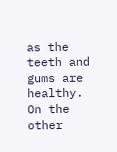as the teeth and gums are healthy. On the other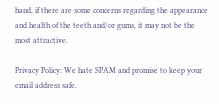hand, if there are some concerns regarding the appearance and health of the teeth and/or gums, it may not be the most attractive.

Privacy Policy: We hate SPAM and promise to keep your email address safe.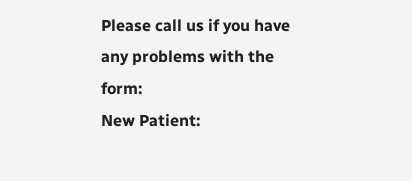Please call us if you have any problems with the form:
New Patient: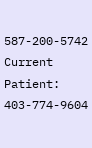587-200-5742
Current Patient: 403-774-9604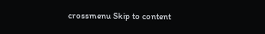crossmenu Skip to content